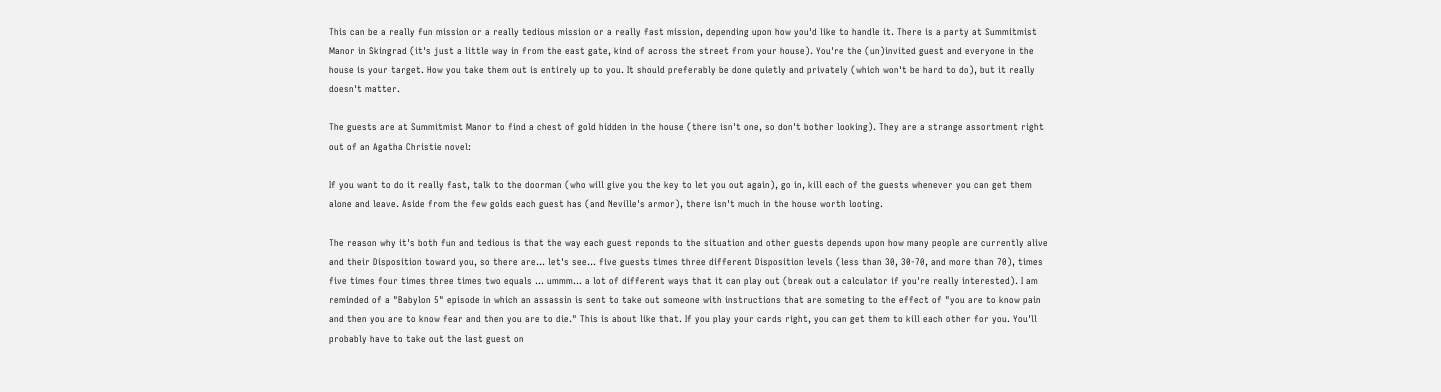This can be a really fun mission or a really tedious mission or a really fast mission, depending upon how you'd like to handle it. There is a party at Summitmist Manor in Skingrad (it's just a little way in from the east gate, kind of across the street from your house). You're the (un)invited guest and everyone in the house is your target. How you take them out is entirely up to you. It should preferably be done quietly and privately (which won't be hard to do), but it really doesn't matter.

The guests are at Summitmist Manor to find a chest of gold hidden in the house (there isn't one, so don't bother looking). They are a strange assortment right out of an Agatha Christie novel:

If you want to do it really fast, talk to the doorman (who will give you the key to let you out again), go in, kill each of the guests whenever you can get them alone and leave. Aside from the few golds each guest has (and Neville's armor), there isn't much in the house worth looting.

The reason why it's both fun and tedious is that the way each guest reponds to the situation and other guests depends upon how many people are currently alive and their Disposition toward you, so there are... let's see... five guests times three different Disposition levels (less than 30, 30-70, and more than 70), times five times four times three times two equals ... ummm... a lot of different ways that it can play out (break out a calculator if you're really interested). I am reminded of a "Babylon 5" episode in which an assassin is sent to take out someone with instructions that are someting to the effect of "you are to know pain and then you are to know fear and then you are to die." This is about like that. If you play your cards right, you can get them to kill each other for you. You'll probably have to take out the last guest on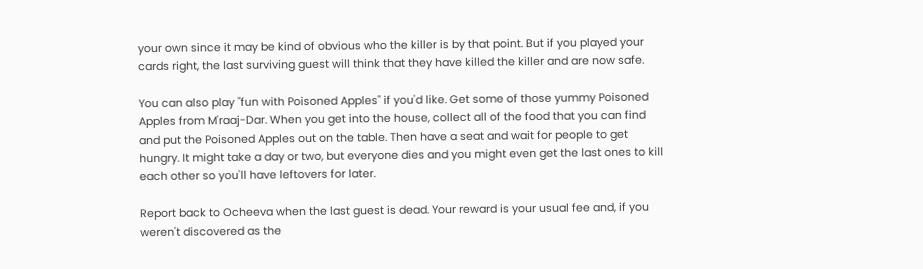your own since it may be kind of obvious who the killer is by that point. But if you played your cards right, the last surviving guest will think that they have killed the killer and are now safe.

You can also play "fun with Poisoned Apples" if you'd like. Get some of those yummy Poisoned Apples from M'raaj-Dar. When you get into the house, collect all of the food that you can find and put the Poisoned Apples out on the table. Then have a seat and wait for people to get hungry. It might take a day or two, but everyone dies and you might even get the last ones to kill each other so you'll have leftovers for later.

Report back to Ocheeva when the last guest is dead. Your reward is your usual fee and, if you weren't discovered as the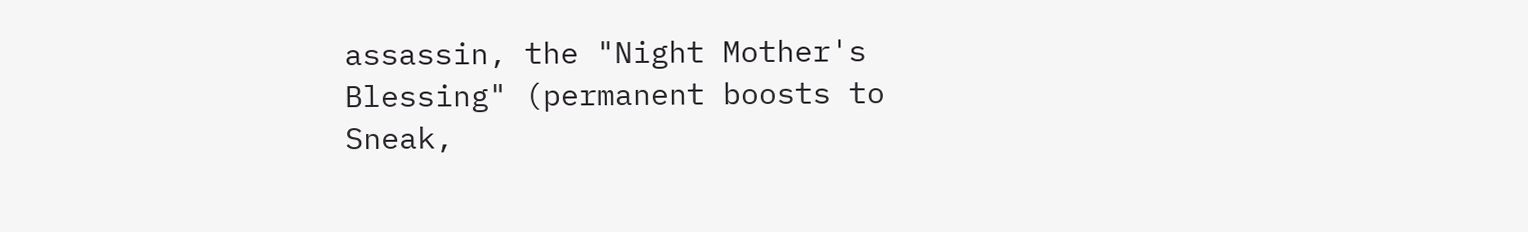assassin, the "Night Mother's Blessing" (permanent boosts to Sneak,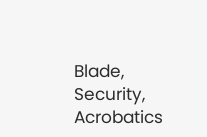Blade, Security, Acrobatics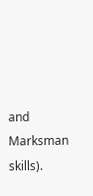and Marksman skills).